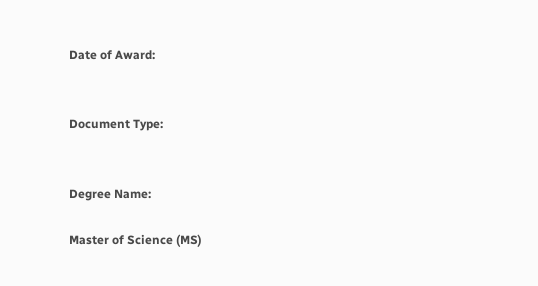Date of Award:


Document Type:


Degree Name:

Master of Science (MS)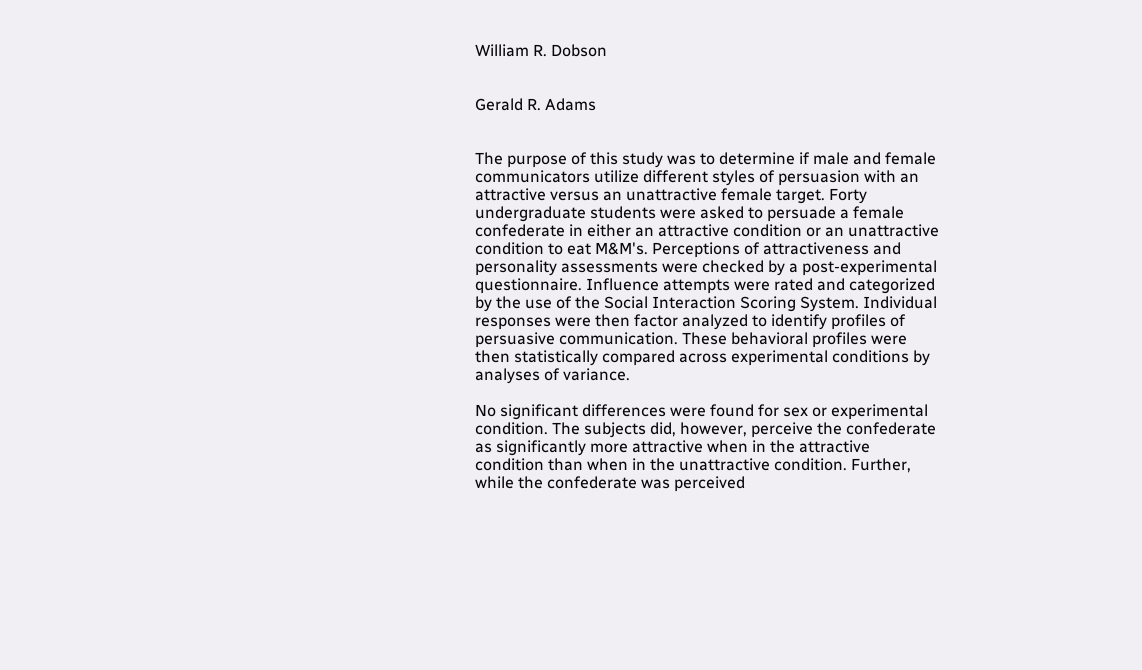William R. Dobson


Gerald R. Adams


The purpose of this study was to determine if male and female communicators utilize different styles of persuasion with an attractive versus an unattractive female target. Forty undergraduate students were asked to persuade a female confederate in either an attractive condition or an unattractive condition to eat M&M's. Perceptions of attractiveness and personality assessments were checked by a post-experimental questionnaire. Influence attempts were rated and categorized by the use of the Social Interaction Scoring System. Individual responses were then factor analyzed to identify profiles of persuasive communication. These behavioral profiles were then statistically compared across experimental conditions by analyses of variance.

No significant differences were found for sex or experimental condition. The subjects did, however, perceive the confederate as significantly more attractive when in the attractive condition than when in the unattractive condition. Further, while the confederate was perceived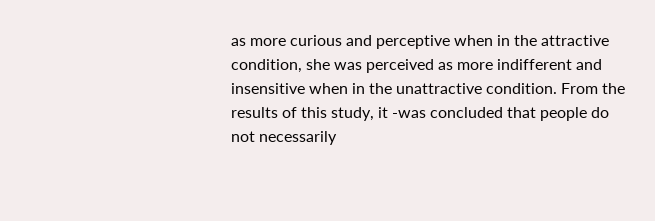as more curious and perceptive when in the attractive condition, she was perceived as more indifferent and insensitive when in the unattractive condition. From the results of this study, it -was concluded that people do not necessarily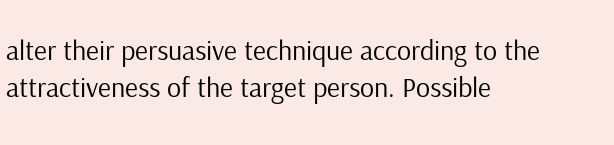alter their persuasive technique according to the attractiveness of the target person. Possible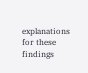explanations for these findings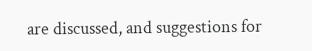are discussed, and suggestions for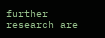further research are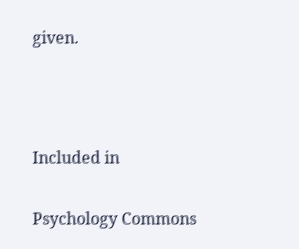given.



Included in

Psychology Commons